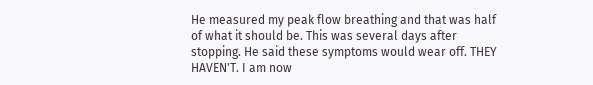He measured my peak flow breathing and that was half of what it should be. This was several days after stopping. He said these symptoms would wear off. THEY HAVEN'T. I am now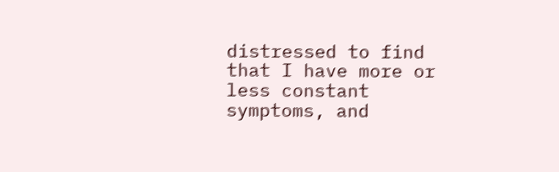distressed to find that I have more or less constant symptoms, and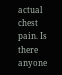actual chest pain. Is there anyone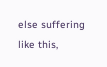else suffering like this,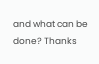and what can be done? Thanks